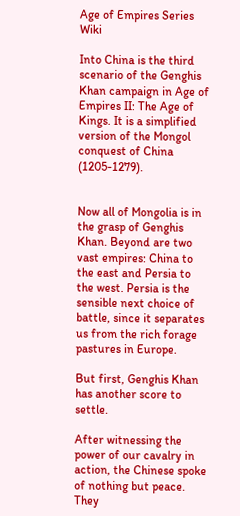Age of Empires Series Wiki

Into China is the third scenario of the Genghis Khan campaign in Age of Empires II: The Age of Kings. It is a simplified version of the Mongol conquest of China (1205-1279).


Now all of Mongolia is in the grasp of Genghis Khan. Beyond are two vast empires: China to the east and Persia to the west. Persia is the sensible next choice of battle, since it separates us from the rich forage pastures in Europe.

But first, Genghis Khan has another score to settle.

After witnessing the power of our cavalry in action, the Chinese spoke of nothing but peace. They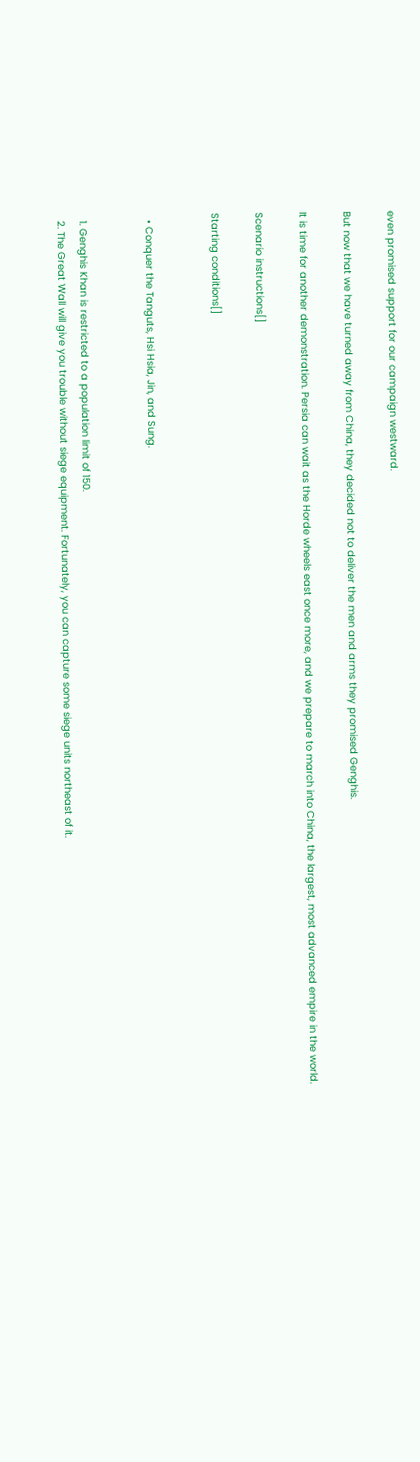even promised support for our campaign westward.

But now that we have turned away from China, they decided not to deliver the men and arms they promised Genghis.

It is time for another demonstration. Persia can wait as the Horde wheels east once more, and we prepare to march into China, the largest, most advanced empire in the world.

Scenario instructions[]

Starting conditions[]


  • Conquer the Tanguts, Hsi Hsia, Jin, and Sung.


  1. Genghis Khan is restricted to a population limit of 150.
  2. The Great Wall will give you trouble without siege equipment. Fortunately, you can capture some siege units northeast of it.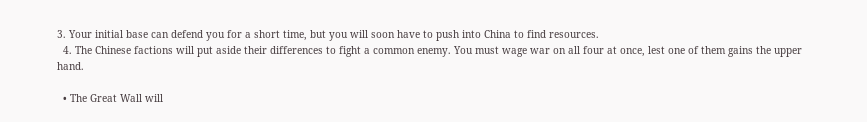3. Your initial base can defend you for a short time, but you will soon have to push into China to find resources.
  4. The Chinese factions will put aside their differences to fight a common enemy. You must wage war on all four at once, lest one of them gains the upper hand.

  • The Great Wall will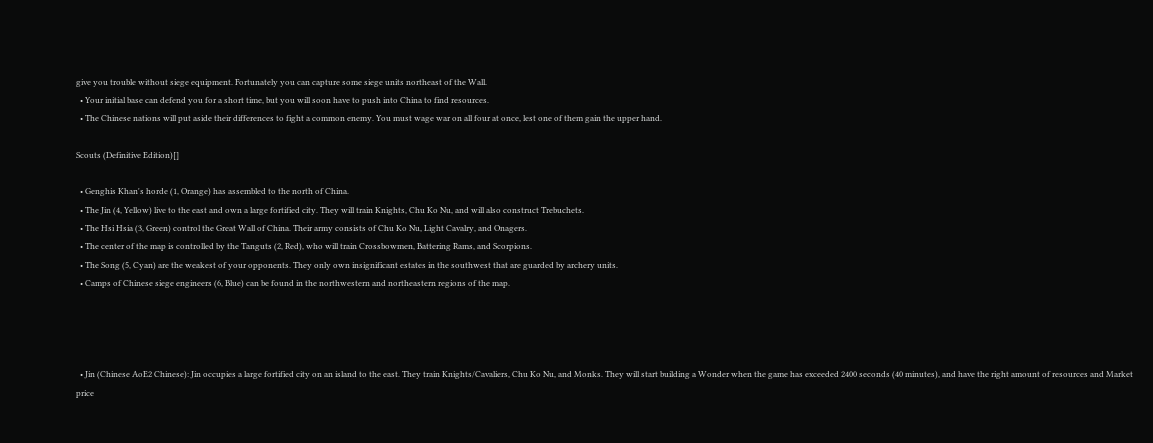give you trouble without siege equipment. Fortunately you can capture some siege units northeast of the Wall.
  • Your initial base can defend you for a short time, but you will soon have to push into China to find resources.
  • The Chinese nations will put aside their differences to fight a common enemy. You must wage war on all four at once, lest one of them gain the upper hand.

Scouts (Definitive Edition)[]

  • Genghis Khan's horde (1, Orange) has assembled to the north of China.
  • The Jin (4, Yellow) live to the east and own a large fortified city. They will train Knights, Chu Ko Nu, and will also construct Trebuchets.
  • The Hsi Hsia (3, Green) control the Great Wall of China. Their army consists of Chu Ko Nu, Light Cavalry, and Onagers.
  • The center of the map is controlled by the Tanguts (2, Red), who will train Crossbowmen, Battering Rams, and Scorpions.
  • The Song (5, Cyan) are the weakest of your opponents. They only own insignificant estates in the southwest that are guarded by archery units.
  • Camps of Chinese siege engineers (6, Blue) can be found in the northwestern and northeastern regions of the map.




  • Jin (Chinese AoE2 Chinese): Jin occupies a large fortified city on an island to the east. They train Knights/Cavaliers, Chu Ko Nu, and Monks. They will start building a Wonder when the game has exceeded 2400 seconds (40 minutes), and have the right amount of resources and Market price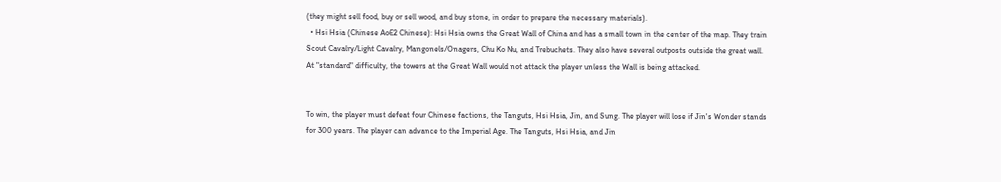(they might sell food, buy or sell wood, and buy stone, in order to prepare the necessary materials).
  • Hsi Hsia (Chinese AoE2 Chinese): Hsi Hsia owns the Great Wall of China and has a small town in the center of the map. They train Scout Cavalry/Light Cavalry, Mangonels/Onagers, Chu Ko Nu, and Trebuchets. They also have several outposts outside the great wall. At "standard" difficulty, the towers at the Great Wall would not attack the player unless the Wall is being attacked.


To win, the player must defeat four Chinese factions, the Tanguts, Hsi Hsia, Jin, and Sung. The player will lose if Jin's Wonder stands for 300 years. The player can advance to the Imperial Age. The Tanguts, Hsi Hsia, and Jin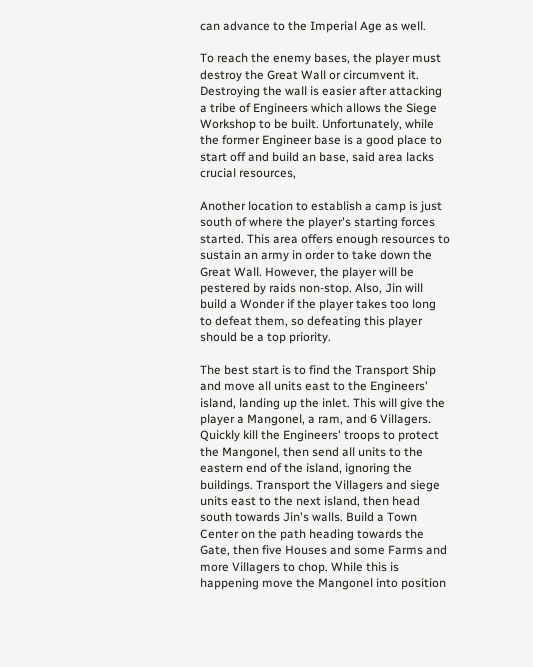can advance to the Imperial Age as well.

To reach the enemy bases, the player must destroy the Great Wall or circumvent it. Destroying the wall is easier after attacking a tribe of Engineers which allows the Siege Workshop to be built. Unfortunately, while the former Engineer base is a good place to start off and build an base, said area lacks crucial resources,

Another location to establish a camp is just south of where the player's starting forces started. This area offers enough resources to sustain an army in order to take down the Great Wall. However, the player will be pestered by raids non-stop. Also, Jin will build a Wonder if the player takes too long to defeat them, so defeating this player should be a top priority.

The best start is to find the Transport Ship and move all units east to the Engineers' island, landing up the inlet. This will give the player a Mangonel, a ram, and 6 Villagers. Quickly kill the Engineers' troops to protect the Mangonel, then send all units to the eastern end of the island, ignoring the buildings. Transport the Villagers and siege units east to the next island, then head south towards Jin's walls. Build a Town Center on the path heading towards the Gate, then five Houses and some Farms and more Villagers to chop. While this is happening move the Mangonel into position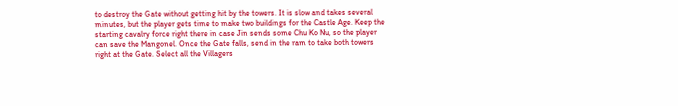to destroy the Gate without getting hit by the towers. It is slow and takes several minutes, but the player gets time to make two buildings for the Castle Age. Keep the starting cavalry force right there in case Jin sends some Chu Ko Nu, so the player can save the Mangonel. Once the Gate falls, send in the ram to take both towers right at the Gate. Select all the Villagers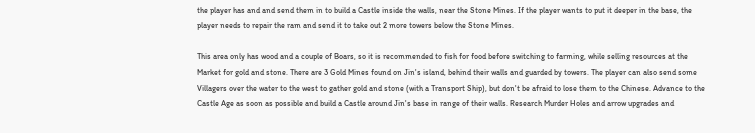the player has and and send them in to build a Castle inside the walls, near the Stone Mines. If the player wants to put it deeper in the base, the player needs to repair the ram and send it to take out 2 more towers below the Stone Mines.

This area only has wood and a couple of Boars, so it is recommended to fish for food before switching to farming, while selling resources at the Market for gold and stone. There are 3 Gold Mines found on Jin's island, behind their walls and guarded by towers. The player can also send some Villagers over the water to the west to gather gold and stone (with a Transport Ship), but don't be afraid to lose them to the Chinese. Advance to the Castle Age as soon as possible and build a Castle around Jin's base in range of their walls. Research Murder Holes and arrow upgrades and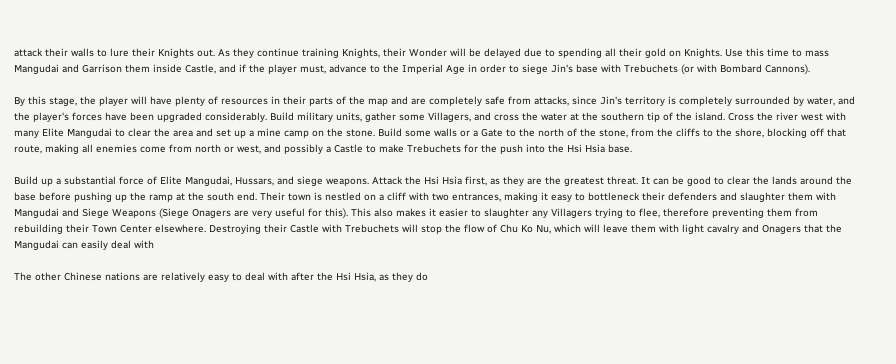attack their walls to lure their Knights out. As they continue training Knights, their Wonder will be delayed due to spending all their gold on Knights. Use this time to mass Mangudai and Garrison them inside Castle, and if the player must, advance to the Imperial Age in order to siege Jin's base with Trebuchets (or with Bombard Cannons).

By this stage, the player will have plenty of resources in their parts of the map and are completely safe from attacks, since Jin's territory is completely surrounded by water, and the player's forces have been upgraded considerably. Build military units, gather some Villagers, and cross the water at the southern tip of the island. Cross the river west with many Elite Mangudai to clear the area and set up a mine camp on the stone. Build some walls or a Gate to the north of the stone, from the cliffs to the shore, blocking off that route, making all enemies come from north or west, and possibly a Castle to make Trebuchets for the push into the Hsi Hsia base.

Build up a substantial force of Elite Mangudai, Hussars, and siege weapons. Attack the Hsi Hsia first, as they are the greatest threat. It can be good to clear the lands around the base before pushing up the ramp at the south end. Their town is nestled on a cliff with two entrances, making it easy to bottleneck their defenders and slaughter them with Mangudai and Siege Weapons (Siege Onagers are very useful for this). This also makes it easier to slaughter any Villagers trying to flee, therefore preventing them from rebuilding their Town Center elsewhere. Destroying their Castle with Trebuchets will stop the flow of Chu Ko Nu, which will leave them with light cavalry and Onagers that the Mangudai can easily deal with

The other Chinese nations are relatively easy to deal with after the Hsi Hsia, as they do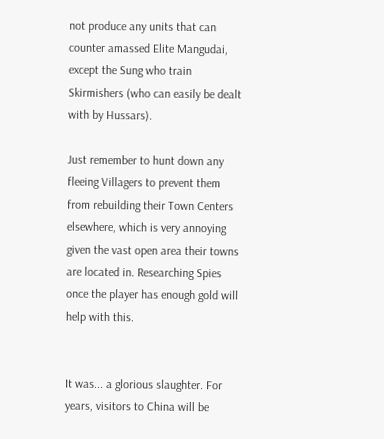not produce any units that can counter amassed Elite Mangudai, except the Sung who train Skirmishers (who can easily be dealt with by Hussars).

Just remember to hunt down any fleeing Villagers to prevent them from rebuilding their Town Centers elsewhere, which is very annoying given the vast open area their towns are located in. Researching Spies once the player has enough gold will help with this.


It was... a glorious slaughter. For years, visitors to China will be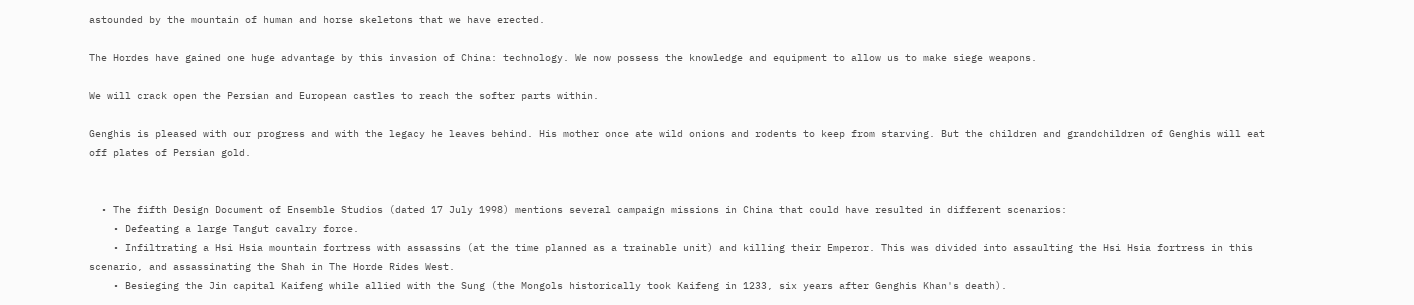astounded by the mountain of human and horse skeletons that we have erected.

The Hordes have gained one huge advantage by this invasion of China: technology. We now possess the knowledge and equipment to allow us to make siege weapons.

We will crack open the Persian and European castles to reach the softer parts within.

Genghis is pleased with our progress and with the legacy he leaves behind. His mother once ate wild onions and rodents to keep from starving. But the children and grandchildren of Genghis will eat off plates of Persian gold.


  • The fifth Design Document of Ensemble Studios (dated 17 July 1998) mentions several campaign missions in China that could have resulted in different scenarios:
    • Defeating a large Tangut cavalry force.
    • Infiltrating a Hsi Hsia mountain fortress with assassins (at the time planned as a trainable unit) and killing their Emperor. This was divided into assaulting the Hsi Hsia fortress in this scenario, and assassinating the Shah in The Horde Rides West.
    • Besieging the Jin capital Kaifeng while allied with the Sung (the Mongols historically took Kaifeng in 1233, six years after Genghis Khan's death).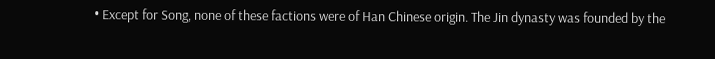• Except for Song, none of these factions were of Han Chinese origin. The Jin dynasty was founded by the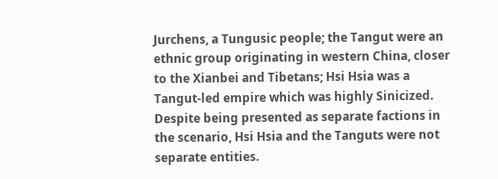Jurchens, a Tungusic people; the Tangut were an ethnic group originating in western China, closer to the Xianbei and Tibetans; Hsi Hsia was a Tangut-led empire which was highly Sinicized. Despite being presented as separate factions in the scenario, Hsi Hsia and the Tanguts were not separate entities.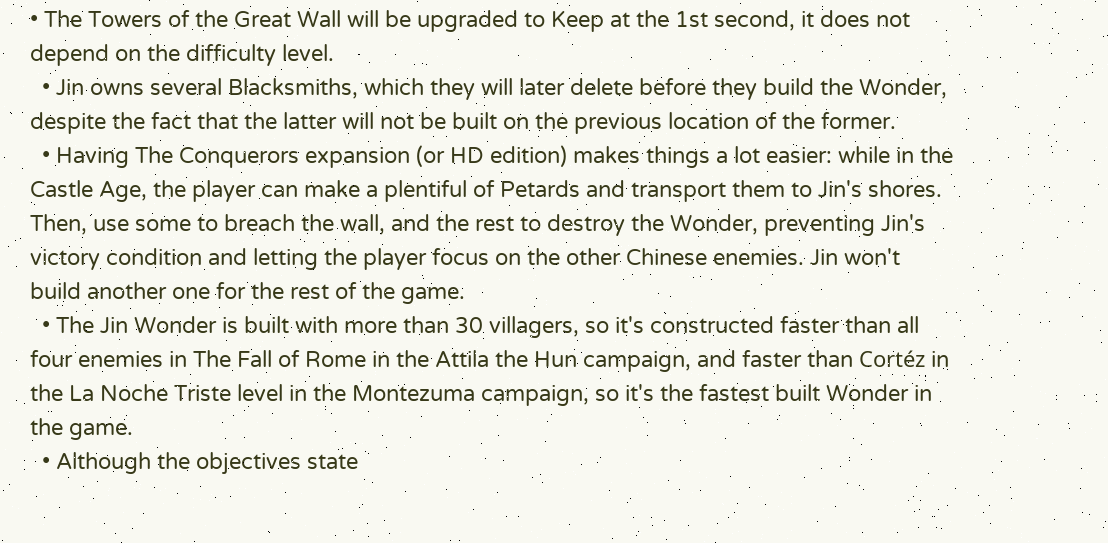• The Towers of the Great Wall will be upgraded to Keep at the 1st second, it does not depend on the difficulty level.
  • Jin owns several Blacksmiths, which they will later delete before they build the Wonder, despite the fact that the latter will not be built on the previous location of the former.
  • Having The Conquerors expansion (or HD edition) makes things a lot easier: while in the Castle Age, the player can make a plentiful of Petards and transport them to Jin's shores. Then, use some to breach the wall, and the rest to destroy the Wonder, preventing Jin's victory condition and letting the player focus on the other Chinese enemies. Jin won't build another one for the rest of the game.
  • The Jin Wonder is built with more than 30 villagers, so it's constructed faster than all four enemies in The Fall of Rome in the Attila the Hun campaign, and faster than Cortéz in the La Noche Triste level in the Montezuma campaign, so it's the fastest built Wonder in the game.
  • Although the objectives state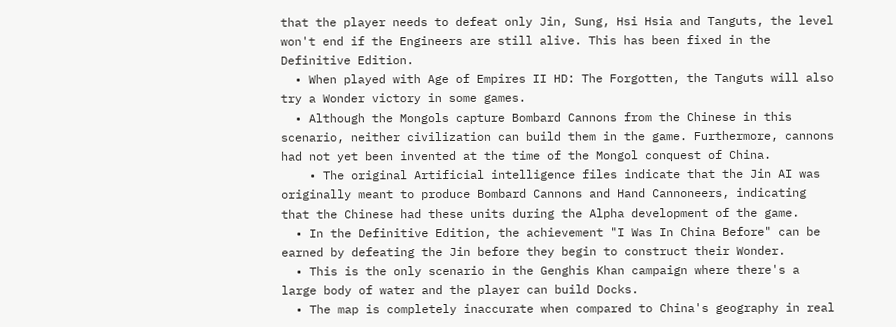that the player needs to defeat only Jin, Sung, Hsi Hsia and Tanguts, the level won't end if the Engineers are still alive. This has been fixed in the Definitive Edition.
  • When played with Age of Empires II HD: The Forgotten, the Tanguts will also try a Wonder victory in some games.
  • Although the Mongols capture Bombard Cannons from the Chinese in this scenario, neither civilization can build them in the game. Furthermore, cannons had not yet been invented at the time of the Mongol conquest of China.
    • The original Artificial intelligence files indicate that the Jin AI was originally meant to produce Bombard Cannons and Hand Cannoneers, indicating that the Chinese had these units during the Alpha development of the game.
  • In the Definitive Edition, the achievement "I Was In China Before" can be earned by defeating the Jin before they begin to construct their Wonder.
  • This is the only scenario in the Genghis Khan campaign where there's a large body of water and the player can build Docks.
  • The map is completely inaccurate when compared to China's geography in real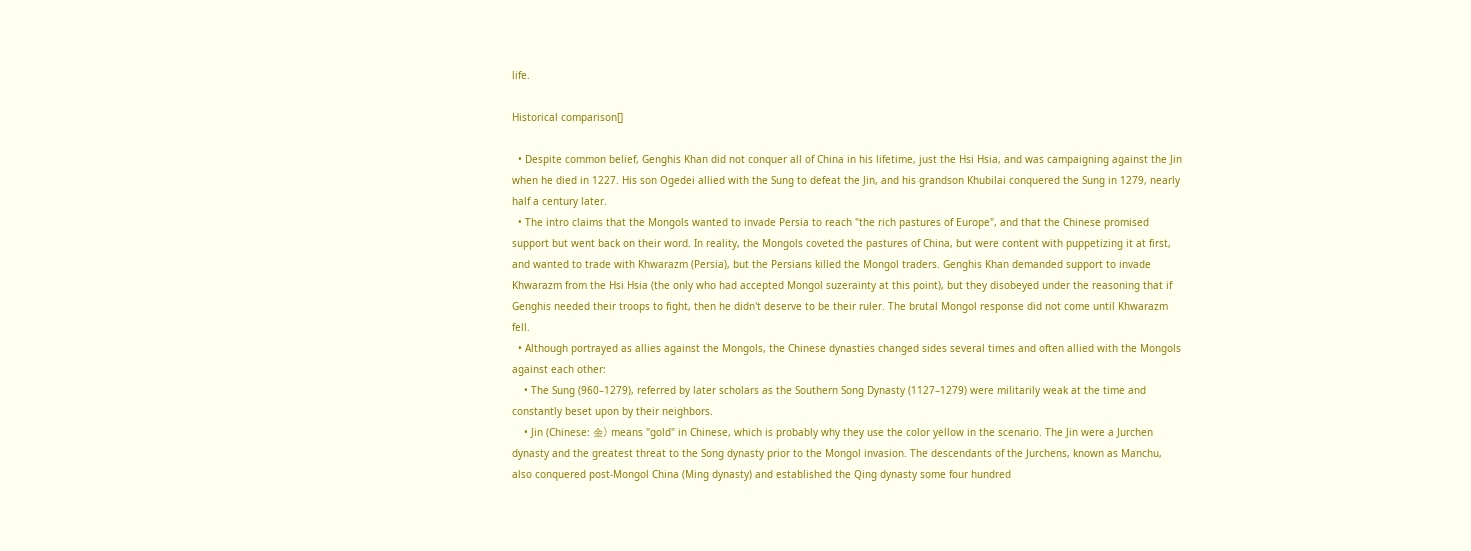life.

Historical comparison[]

  • Despite common belief, Genghis Khan did not conquer all of China in his lifetime, just the Hsi Hsia, and was campaigning against the Jin when he died in 1227. His son Ogedei allied with the Sung to defeat the Jin, and his grandson Khubilai conquered the Sung in 1279, nearly half a century later.
  • The intro claims that the Mongols wanted to invade Persia to reach "the rich pastures of Europe", and that the Chinese promised support but went back on their word. In reality, the Mongols coveted the pastures of China, but were content with puppetizing it at first, and wanted to trade with Khwarazm (Persia), but the Persians killed the Mongol traders. Genghis Khan demanded support to invade Khwarazm from the Hsi Hsia (the only who had accepted Mongol suzerainty at this point), but they disobeyed under the reasoning that if Genghis needed their troops to fight, then he didn't deserve to be their ruler. The brutal Mongol response did not come until Khwarazm fell.
  • Although portrayed as allies against the Mongols, the Chinese dynasties changed sides several times and often allied with the Mongols against each other:
    • The Sung (960–1279), referred by later scholars as the Southern Song Dynasty (1127–1279) were militarily weak at the time and constantly beset upon by their neighbors.
    • Jin (Chinese: 金) means "gold" in Chinese, which is probably why they use the color yellow in the scenario. The Jin were a Jurchen dynasty and the greatest threat to the Song dynasty prior to the Mongol invasion. The descendants of the Jurchens, known as Manchu, also conquered post-Mongol China (Ming dynasty) and established the Qing dynasty some four hundred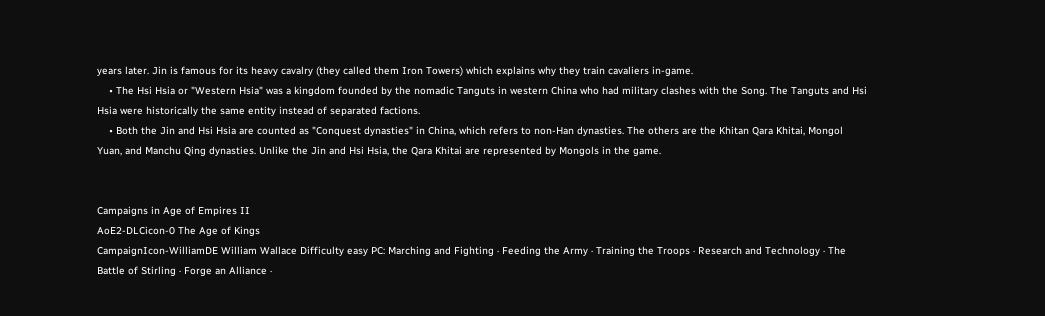years later. Jin is famous for its heavy cavalry (they called them Iron Towers) which explains why they train cavaliers in-game.
    • The Hsi Hsia or "Western Hsia" was a kingdom founded by the nomadic Tanguts in western China who had military clashes with the Song. The Tanguts and Hsi Hsia were historically the same entity instead of separated factions.
    • Both the Jin and Hsi Hsia are counted as "Conquest dynasties" in China, which refers to non-Han dynasties. The others are the Khitan Qara Khitai, Mongol Yuan, and Manchu Qing dynasties. Unlike the Jin and Hsi Hsia, the Qara Khitai are represented by Mongols in the game.


Campaigns in Age of Empires II
AoE2-DLCicon-0 The Age of Kings
CampaignIcon-WilliamDE William Wallace Difficulty easy PC: Marching and Fighting · Feeding the Army · Training the Troops · Research and Technology · The Battle of Stirling · Forge an Alliance ·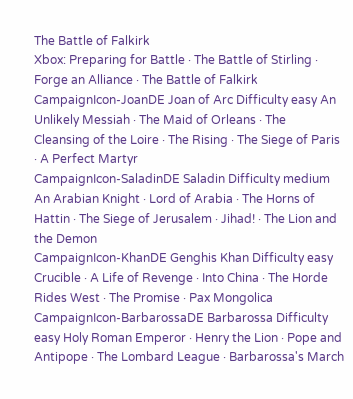The Battle of Falkirk
Xbox: Preparing for Battle · The Battle of Stirling · Forge an Alliance · The Battle of Falkirk
CampaignIcon-JoanDE Joan of Arc Difficulty easy An Unlikely Messiah · The Maid of Orleans · The Cleansing of the Loire · The Rising · The Siege of Paris · A Perfect Martyr
CampaignIcon-SaladinDE Saladin Difficulty medium An Arabian Knight · Lord of Arabia · The Horns of Hattin · The Siege of Jerusalem · Jihad! · The Lion and the Demon
CampaignIcon-KhanDE Genghis Khan Difficulty easy Crucible · A Life of Revenge · Into China · The Horde Rides West · The Promise · Pax Mongolica
CampaignIcon-BarbarossaDE Barbarossa Difficulty easy Holy Roman Emperor · Henry the Lion · Pope and Antipope · The Lombard League · Barbarossa's March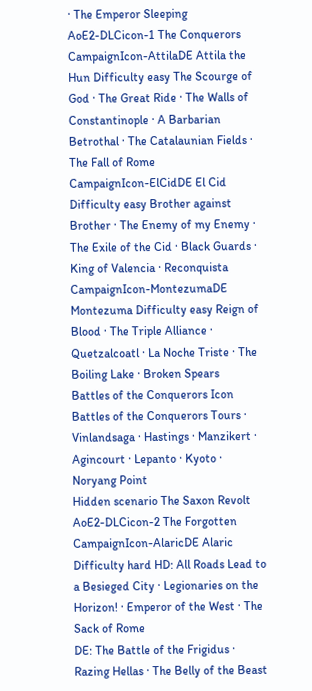· The Emperor Sleeping
AoE2-DLCicon-1 The Conquerors
CampaignIcon-AttilaDE Attila the Hun Difficulty easy The Scourge of God · The Great Ride · The Walls of Constantinople · A Barbarian Betrothal · The Catalaunian Fields · The Fall of Rome
CampaignIcon-ElCidDE El Cid Difficulty easy Brother against Brother · The Enemy of my Enemy · The Exile of the Cid · Black Guards · King of Valencia · Reconquista
CampaignIcon-MontezumaDE Montezuma Difficulty easy Reign of Blood · The Triple Alliance · Quetzalcoatl · La Noche Triste · The Boiling Lake · Broken Spears
Battles of the Conquerors Icon Battles of the Conquerors Tours · Vinlandsaga · Hastings · Manzikert · Agincourt · Lepanto · Kyoto · Noryang Point
Hidden scenario The Saxon Revolt
AoE2-DLCicon-2 The Forgotten
CampaignIcon-AlaricDE Alaric Difficulty hard HD: All Roads Lead to a Besieged City · Legionaries on the Horizon! · Emperor of the West · The Sack of Rome
DE: The Battle of the Frigidus · Razing Hellas · The Belly of the Beast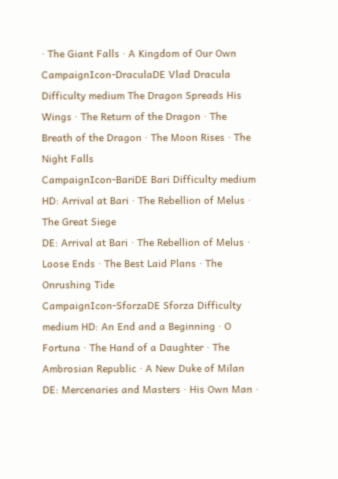· The Giant Falls · A Kingdom of Our Own
CampaignIcon-DraculaDE Vlad Dracula Difficulty medium The Dragon Spreads His Wings · The Return of the Dragon · The Breath of the Dragon · The Moon Rises · The Night Falls
CampaignIcon-BariDE Bari Difficulty medium HD: Arrival at Bari · The Rebellion of Melus · The Great Siege
DE: Arrival at Bari · The Rebellion of Melus · Loose Ends · The Best Laid Plans · The Onrushing Tide
CampaignIcon-SforzaDE Sforza Difficulty medium HD: An End and a Beginning · O Fortuna · The Hand of a Daughter · The Ambrosian Republic · A New Duke of Milan
DE: Mercenaries and Masters · His Own Man ·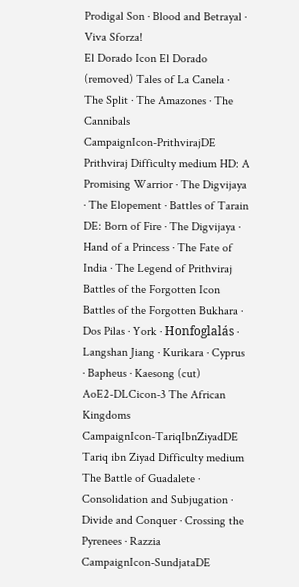Prodigal Son · Blood and Betrayal · Viva Sforza!
El Dorado Icon El Dorado (removed) Tales of La Canela · The Split · The Amazones · The Cannibals
CampaignIcon-PrithvirajDE Prithviraj Difficulty medium HD: A Promising Warrior · The Digvijaya · The Elopement · Battles of Tarain
DE: Born of Fire · The Digvijaya · Hand of a Princess · The Fate of India · The Legend of Prithviraj
Battles of the Forgotten Icon Battles of the Forgotten Bukhara · Dos Pilas · York · Honfoglalás · Langshan Jiang · Kurikara · Cyprus · Bapheus · Kaesong (cut)
AoE2-DLCicon-3 The African Kingdoms
CampaignIcon-TariqIbnZiyadDE Tariq ibn Ziyad Difficulty medium The Battle of Guadalete · Consolidation and Subjugation · Divide and Conquer · Crossing the Pyrenees · Razzia
CampaignIcon-SundjataDE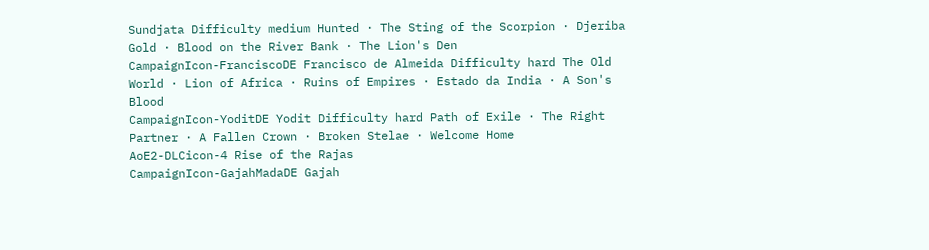Sundjata Difficulty medium Hunted · The Sting of the Scorpion · Djeriba Gold · Blood on the River Bank · The Lion's Den
CampaignIcon-FranciscoDE Francisco de Almeida Difficulty hard The Old World · Lion of Africa · Ruins of Empires · Estado da India · A Son's Blood
CampaignIcon-YoditDE Yodit Difficulty hard Path of Exile · The Right Partner · A Fallen Crown · Broken Stelae · Welcome Home
AoE2-DLCicon-4 Rise of the Rajas
CampaignIcon-GajahMadaDE Gajah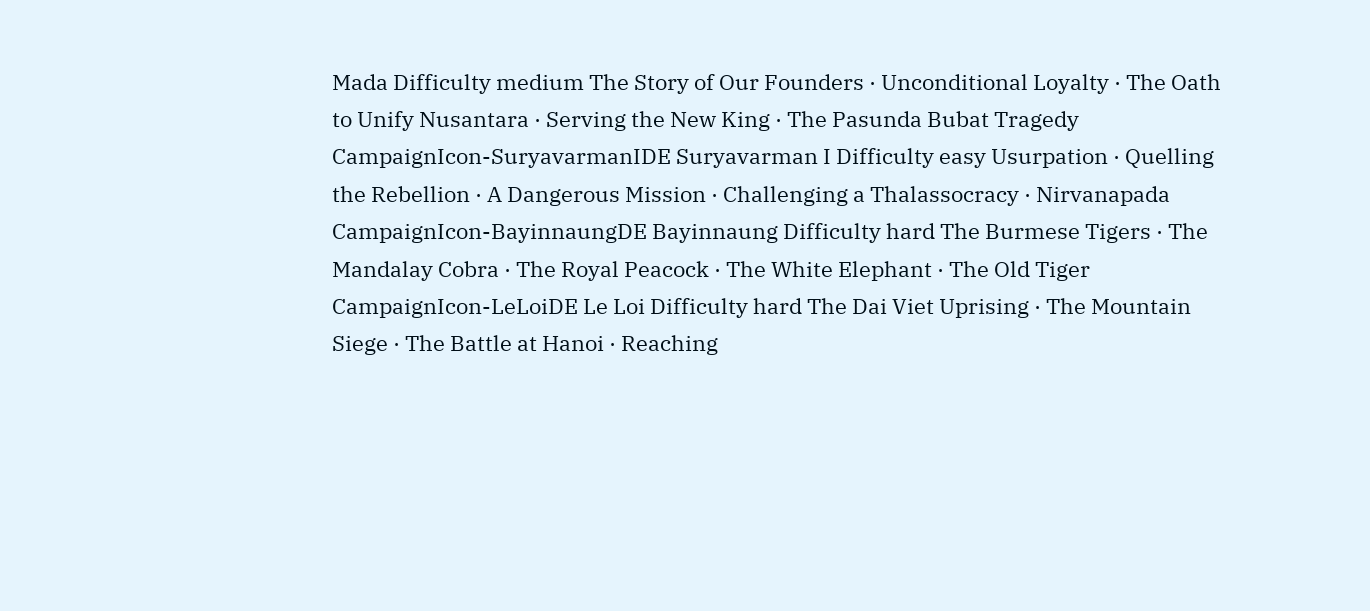Mada Difficulty medium The Story of Our Founders · Unconditional Loyalty · The Oath to Unify Nusantara · Serving the New King · The Pasunda Bubat Tragedy
CampaignIcon-SuryavarmanIDE Suryavarman I Difficulty easy Usurpation · Quelling the Rebellion · A Dangerous Mission · Challenging a Thalassocracy · Nirvanapada
CampaignIcon-BayinnaungDE Bayinnaung Difficulty hard The Burmese Tigers · The Mandalay Cobra · The Royal Peacock · The White Elephant · The Old Tiger
CampaignIcon-LeLoiDE Le Loi Difficulty hard The Dai Viet Uprising · The Mountain Siege · The Battle at Hanoi · Reaching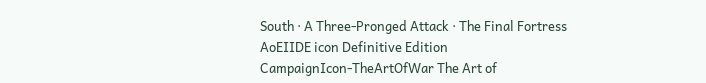South · A Three-Pronged Attack · The Final Fortress
AoEIIDE icon Definitive Edition
CampaignIcon-TheArtOfWar The Art of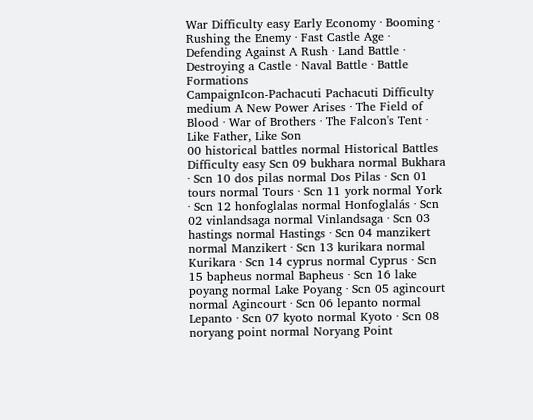War Difficulty easy Early Economy · Booming · Rushing the Enemy · Fast Castle Age · Defending Against A Rush · Land Battle · Destroying a Castle · Naval Battle · Battle Formations
CampaignIcon-Pachacuti Pachacuti Difficulty medium A New Power Arises · The Field of Blood · War of Brothers · The Falcon's Tent · Like Father, Like Son
00 historical battles normal Historical Battles Difficulty easy Scn 09 bukhara normal Bukhara · Scn 10 dos pilas normal Dos Pilas · Scn 01 tours normal Tours · Scn 11 york normal York · Scn 12 honfoglalas normal Honfoglalás · Scn 02 vinlandsaga normal Vinlandsaga · Scn 03 hastings normal Hastings · Scn 04 manzikert normal Manzikert · Scn 13 kurikara normal Kurikara · Scn 14 cyprus normal Cyprus · Scn 15 bapheus normal Bapheus · Scn 16 lake poyang normal Lake Poyang · Scn 05 agincourt normal Agincourt · Scn 06 lepanto normal Lepanto · Scn 07 kyoto normal Kyoto · Scn 08 noryang point normal Noryang Point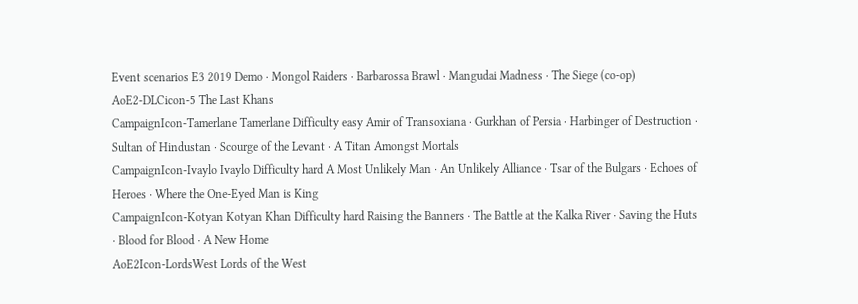Event scenarios E3 2019 Demo · Mongol Raiders · Barbarossa Brawl · Mangudai Madness · The Siege (co-op)
AoE2-DLCicon-5 The Last Khans
CampaignIcon-Tamerlane Tamerlane Difficulty easy Amir of Transoxiana · Gurkhan of Persia · Harbinger of Destruction · Sultan of Hindustan · Scourge of the Levant · A Titan Amongst Mortals
CampaignIcon-Ivaylo Ivaylo Difficulty hard A Most Unlikely Man · An Unlikely Alliance · Tsar of the Bulgars · Echoes of Heroes · Where the One-Eyed Man is King
CampaignIcon-Kotyan Kotyan Khan Difficulty hard Raising the Banners · The Battle at the Kalka River · Saving the Huts · Blood for Blood · A New Home
AoE2Icon-LordsWest Lords of the West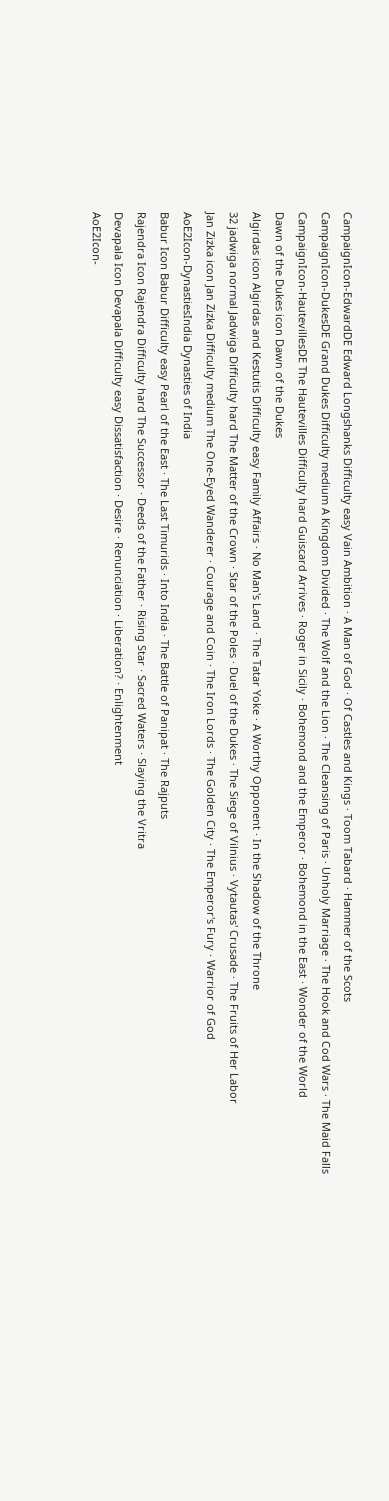CampaignIcon-EdwardDE Edward Longshanks Difficulty easy Vain Ambition · A Man of God · Of Castles and Kings · Toom Tabard · Hammer of the Scots
CampaignIcon-DukesDE Grand Dukes Difficulty medium A Kingdom Divided · The Wolf and the Lion · The Cleansing of Paris · Unholy Marriage · The Hook and Cod Wars · The Maid Falls
CampaignIcon-HautevillesDE The Hautevilles Difficulty hard Guiscard Arrives · Roger in Sicily · Bohemond and the Emperor · Bohemond in the East · Wonder of the World
Dawn of the Dukes icon Dawn of the Dukes
Algirdas icon Algirdas and Kestutis Difficulty easy Family Affairs · No Man's Land · The Tatar Yoke · A Worthy Opponent · In the Shadow of the Throne
32 jadwiga normal Jadwiga Difficulty hard The Matter of the Crown · Star of the Poles · Duel of the Dukes · The Siege of Vilnius · Vytautas' Crusade · The Fruits of Her Labor
Jan Zizka icon Jan Zizka Difficulty medium The One-Eyed Wanderer · Courage and Coin · The Iron Lords · The Golden City · The Emperor's Fury · Warrior of God
AoE2Icon-DynastiesIndia Dynasties of India
Babur Icon Babur Difficulty easy Pearl of the East · The Last Timurids · Into India · The Battle of Panipat · The Rajputs
Rajendra Icon Rajendra Difficulty hard The Successor · Deeds of the Father · Rising Star · Sacred Waters · Slaying the Vritra
Devapala Icon Devapala Difficulty easy Dissatisfaction · Desire · Renunciation · Liberation? · Enlightenment
AoE2Icon-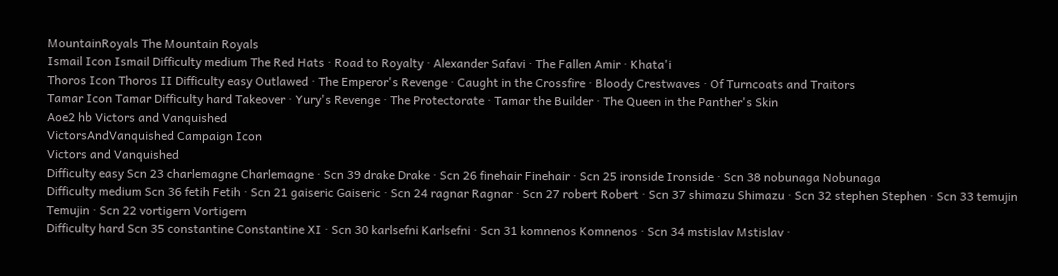MountainRoyals The Mountain Royals
Ismail Icon Ismail Difficulty medium The Red Hats · Road to Royalty · Alexander Safavi · The Fallen Amir · Khata'i
Thoros Icon Thoros II Difficulty easy Outlawed · The Emperor's Revenge · Caught in the Crossfire · Bloody Crestwaves · Of Turncoats and Traitors
Tamar Icon Tamar Difficulty hard Takeover · Yury's Revenge · The Protectorate · Tamar the Builder · The Queen in the Panther's Skin
Aoe2 hb Victors and Vanquished
VictorsAndVanquished Campaign Icon
Victors and Vanquished
Difficulty easy Scn 23 charlemagne Charlemagne · Scn 39 drake Drake · Scn 26 finehair Finehair · Scn 25 ironside Ironside · Scn 38 nobunaga Nobunaga
Difficulty medium Scn 36 fetih Fetih · Scn 21 gaiseric Gaiseric · Scn 24 ragnar Ragnar · Scn 27 robert Robert · Scn 37 shimazu Shimazu · Scn 32 stephen Stephen · Scn 33 temujin Temujin · Scn 22 vortigern Vortigern
Difficulty hard Scn 35 constantine Constantine XI · Scn 30 karlsefni Karlsefni · Scn 31 komnenos Komnenos · Scn 34 mstislav Mstislav ·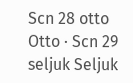Scn 28 otto Otto · Scn 29 seljuk Seljuk